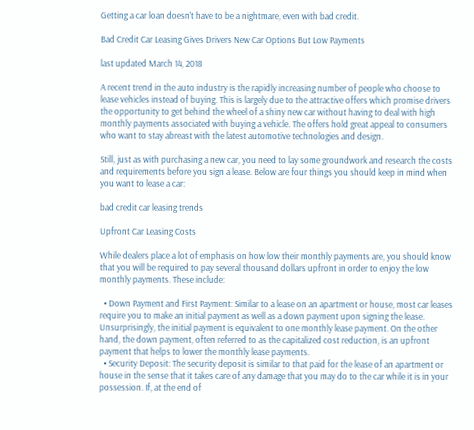Getting a car loan doesn't have to be a nightmare, even with bad credit.

Bad Credit Car Leasing Gives Drivers New Car Options But Low Payments

last updated March 14, 2018

A recent trend in the auto industry is the rapidly increasing number of people who choose to lease vehicles instead of buying. This is largely due to the attractive offers which promise drivers the opportunity to get behind the wheel of a shiny new car without having to deal with high monthly payments associated with buying a vehicle. The offers hold great appeal to consumers who want to stay abreast with the latest automotive technologies and design.

Still, just as with purchasing a new car, you need to lay some groundwork and research the costs and requirements before you sign a lease. Below are four things you should keep in mind when you want to lease a car:

bad credit car leasing trends

Upfront Car Leasing Costs

While dealers place a lot of emphasis on how low their monthly payments are, you should know that you will be required to pay several thousand dollars upfront in order to enjoy the low monthly payments. These include:

  • Down Payment and First Payment: Similar to a lease on an apartment or house, most car leases require you to make an initial payment as well as a down payment upon signing the lease. Unsurprisingly, the initial payment is equivalent to one monthly lease payment. On the other hand, the down payment, often referred to as the capitalized cost reduction, is an upfront payment that helps to lower the monthly lease payments.
  • Security Deposit: The security deposit is similar to that paid for the lease of an apartment or house in the sense that it takes care of any damage that you may do to the car while it is in your possession. If, at the end of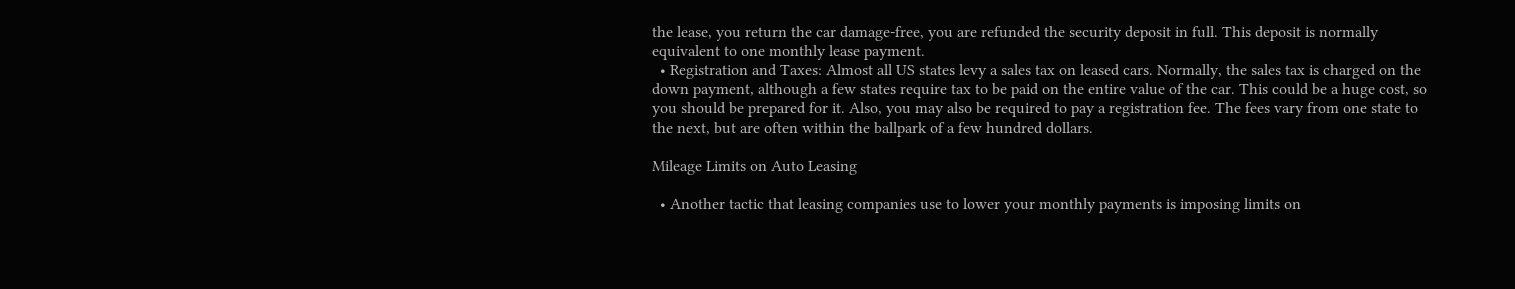the lease, you return the car damage-free, you are refunded the security deposit in full. This deposit is normally equivalent to one monthly lease payment.
  • Registration and Taxes: Almost all US states levy a sales tax on leased cars. Normally, the sales tax is charged on the down payment, although a few states require tax to be paid on the entire value of the car. This could be a huge cost, so you should be prepared for it. Also, you may also be required to pay a registration fee. The fees vary from one state to the next, but are often within the ballpark of a few hundred dollars.

Mileage Limits on Auto Leasing

  • Another tactic that leasing companies use to lower your monthly payments is imposing limits on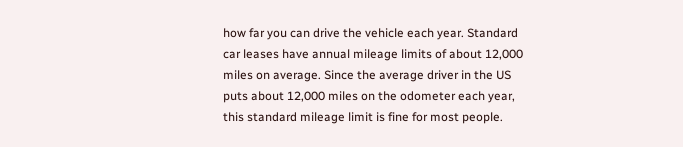how far you can drive the vehicle each year. Standard car leases have annual mileage limits of about 12,000 miles on average. Since the average driver in the US puts about 12,000 miles on the odometer each year, this standard mileage limit is fine for most people.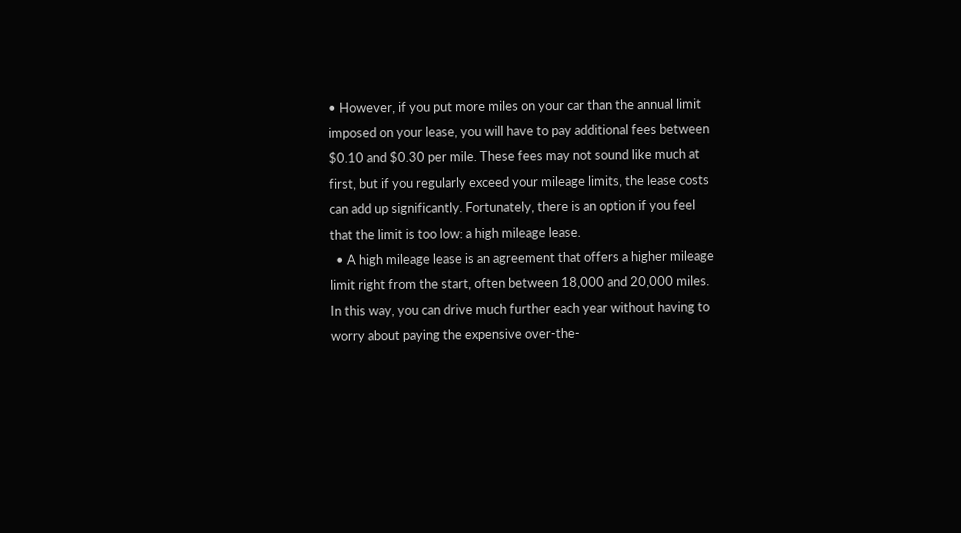• However, if you put more miles on your car than the annual limit imposed on your lease, you will have to pay additional fees between $0.10 and $0.30 per mile. These fees may not sound like much at first, but if you regularly exceed your mileage limits, the lease costs can add up significantly. Fortunately, there is an option if you feel that the limit is too low: a high mileage lease.
  • A high mileage lease is an agreement that offers a higher mileage limit right from the start, often between 18,000 and 20,000 miles. In this way, you can drive much further each year without having to worry about paying the expensive over-the-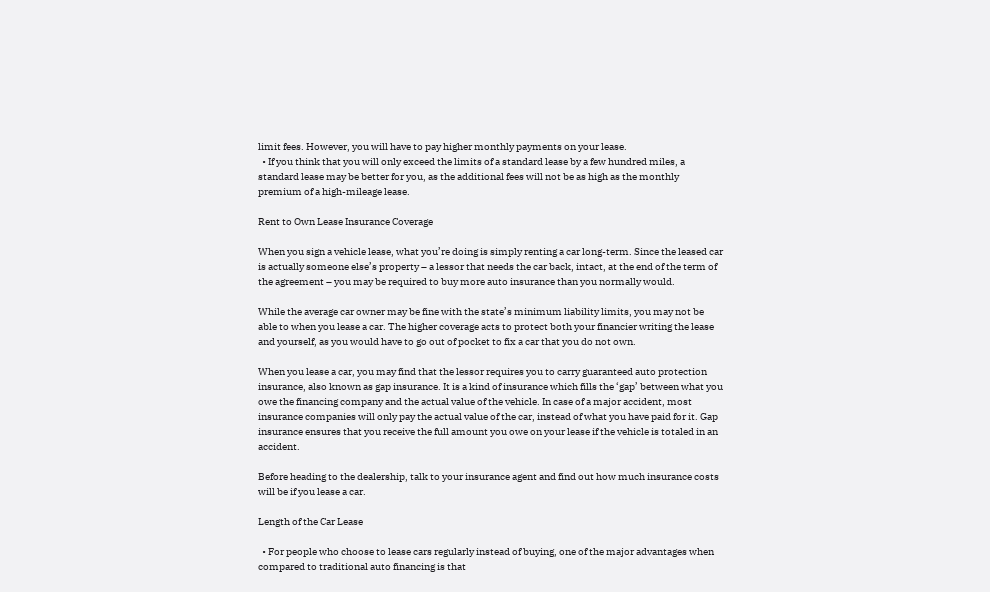limit fees. However, you will have to pay higher monthly payments on your lease.
  • If you think that you will only exceed the limits of a standard lease by a few hundred miles, a standard lease may be better for you, as the additional fees will not be as high as the monthly premium of a high-mileage lease.

Rent to Own Lease Insurance Coverage

When you sign a vehicle lease, what you’re doing is simply renting a car long-term. Since the leased car is actually someone else’s property – a lessor that needs the car back, intact, at the end of the term of the agreement – you may be required to buy more auto insurance than you normally would.

While the average car owner may be fine with the state’s minimum liability limits, you may not be able to when you lease a car. The higher coverage acts to protect both your financier writing the lease and yourself, as you would have to go out of pocket to fix a car that you do not own.

When you lease a car, you may find that the lessor requires you to carry guaranteed auto protection insurance, also known as gap insurance. It is a kind of insurance which fills the ‘gap’ between what you owe the financing company and the actual value of the vehicle. In case of a major accident, most insurance companies will only pay the actual value of the car, instead of what you have paid for it. Gap insurance ensures that you receive the full amount you owe on your lease if the vehicle is totaled in an accident.

Before heading to the dealership, talk to your insurance agent and find out how much insurance costs will be if you lease a car.

Length of the Car Lease

  • For people who choose to lease cars regularly instead of buying, one of the major advantages when compared to traditional auto financing is that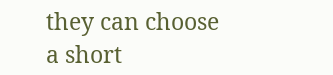they can choose a short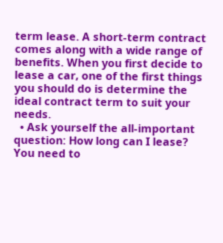term lease. A short-term contract comes along with a wide range of benefits. When you first decide to lease a car, one of the first things you should do is determine the ideal contract term to suit your needs.
  • Ask yourself the all-important question: How long can I lease? You need to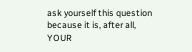ask yourself this question because it is, after all, YOUR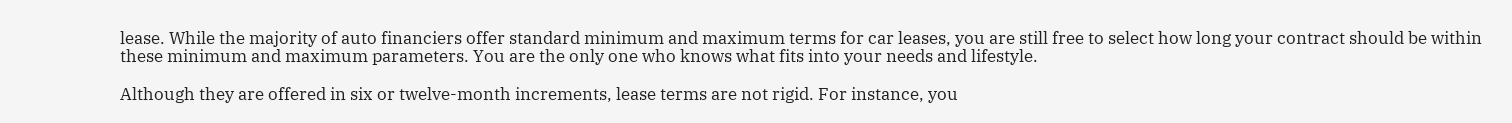lease. While the majority of auto financiers offer standard minimum and maximum terms for car leases, you are still free to select how long your contract should be within these minimum and maximum parameters. You are the only one who knows what fits into your needs and lifestyle.

Although they are offered in six or twelve-month increments, lease terms are not rigid. For instance, you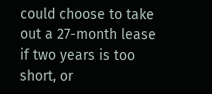could choose to take out a 27-month lease if two years is too short, or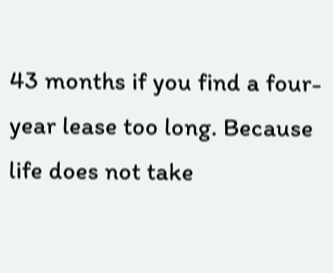43 months if you find a four-year lease too long. Because life does not take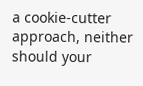a cookie-cutter approach, neither should your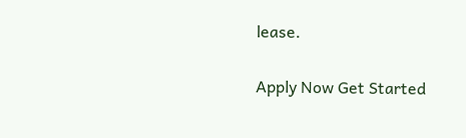lease.

Apply Now Get Started